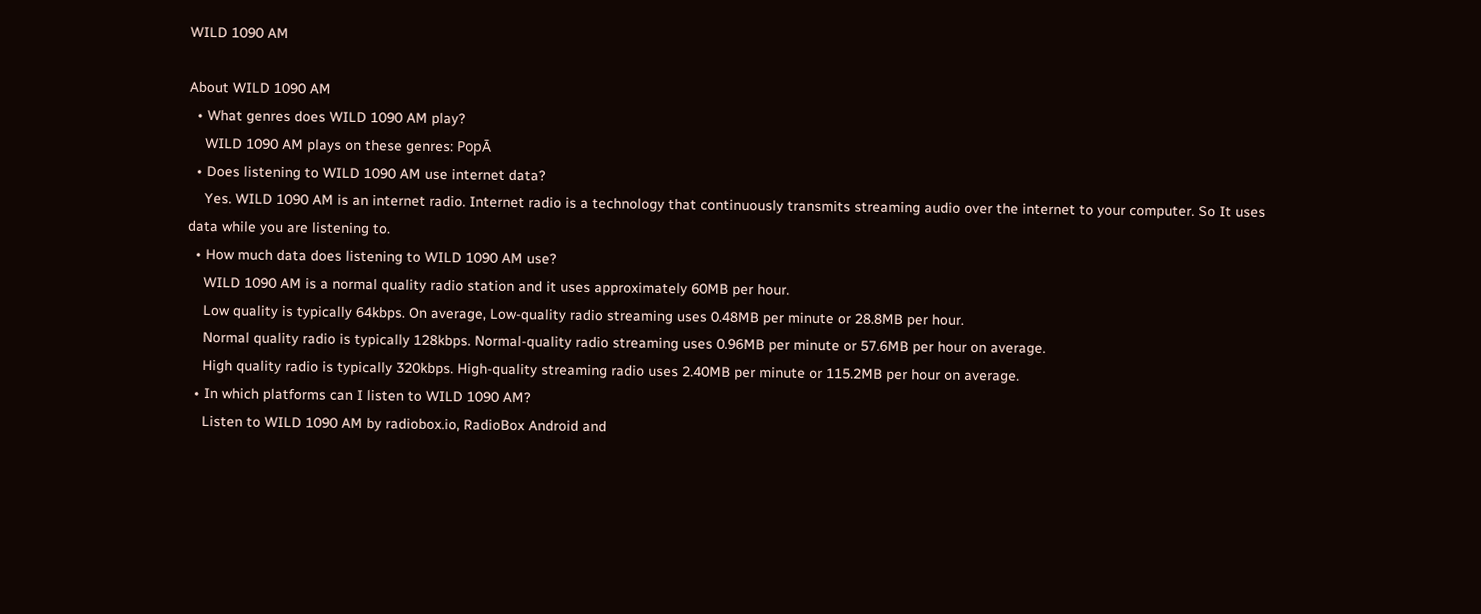WILD 1090 AM

About WILD 1090 AM
  • What genres does WILD 1090 AM play?
    WILD 1090 AM plays on these genres: PopĀ
  • Does listening to WILD 1090 AM use internet data?
    Yes. WILD 1090 AM is an internet radio. Internet radio is a technology that continuously transmits streaming audio over the internet to your computer. So It uses data while you are listening to.
  • How much data does listening to WILD 1090 AM use?
    WILD 1090 AM is a normal quality radio station and it uses approximately 60MB per hour.
    Low quality is typically 64kbps. On average, Low-quality radio streaming uses 0.48MB per minute or 28.8MB per hour.
    Normal quality radio is typically 128kbps. Normal-quality radio streaming uses 0.96MB per minute or 57.6MB per hour on average.
    High quality radio is typically 320kbps. High-quality streaming radio uses 2.40MB per minute or 115.2MB per hour on average.
  • In which platforms can I listen to WILD 1090 AM?
    Listen to WILD 1090 AM by radiobox.io, RadioBox Android and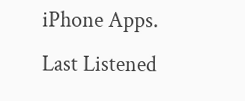iPhone Apps.
Last Listened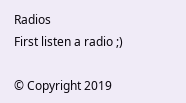Radios
First listen a radio ;)

© Copyright 2019